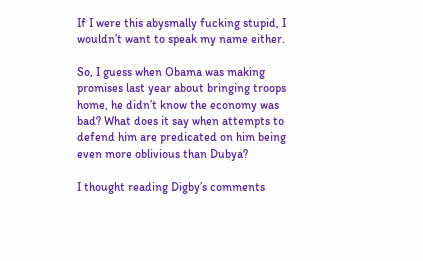If I were this abysmally fucking stupid, I wouldn’t want to speak my name either.

So, I guess when Obama was making promises last year about bringing troops home, he didn’t know the economy was bad? What does it say when attempts to defend him are predicated on him being even more oblivious than Dubya?

I thought reading Digby’s comments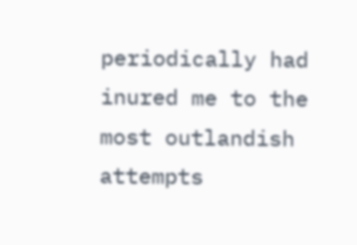periodically had inured me to the most outlandish attempts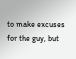to make excuses for the guy, but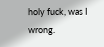holy fuck, was I wrong.